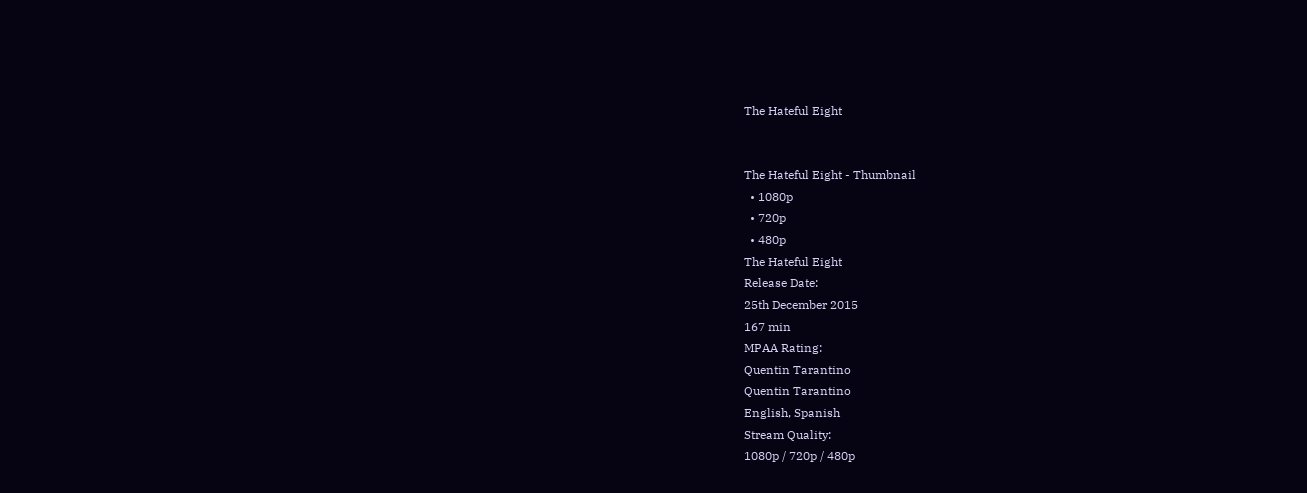The Hateful Eight


The Hateful Eight - Thumbnail
  • 1080p
  • 720p
  • 480p
The Hateful Eight
Release Date:
25th December 2015
167 min
MPAA Rating:
Quentin Tarantino
Quentin Tarantino
English, Spanish
Stream Quality:
1080p / 720p / 480p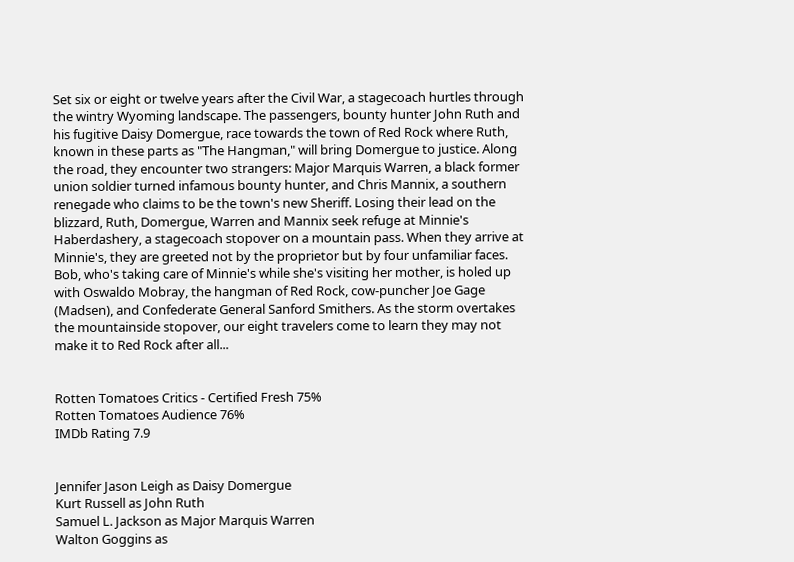Set six or eight or twelve years after the Civil War, a stagecoach hurtles through the wintry Wyoming landscape. The passengers, bounty hunter John Ruth and his fugitive Daisy Domergue, race towards the town of Red Rock where Ruth, known in these parts as "The Hangman," will bring Domergue to justice. Along the road, they encounter two strangers: Major Marquis Warren, a black former union soldier turned infamous bounty hunter, and Chris Mannix, a southern renegade who claims to be the town's new Sheriff. Losing their lead on the blizzard, Ruth, Domergue, Warren and Mannix seek refuge at Minnie's Haberdashery, a stagecoach stopover on a mountain pass. When they arrive at Minnie's, they are greeted not by the proprietor but by four unfamiliar faces. Bob, who's taking care of Minnie's while she's visiting her mother, is holed up with Oswaldo Mobray, the hangman of Red Rock, cow-puncher Joe Gage (Madsen), and Confederate General Sanford Smithers. As the storm overtakes the mountainside stopover, our eight travelers come to learn they may not make it to Red Rock after all...


Rotten Tomatoes Critics - Certified Fresh 75%
Rotten Tomatoes Audience 76%
IMDb Rating 7.9


Jennifer Jason Leigh as Daisy Domergue
Kurt Russell as John Ruth
Samuel L. Jackson as Major Marquis Warren
Walton Goggins as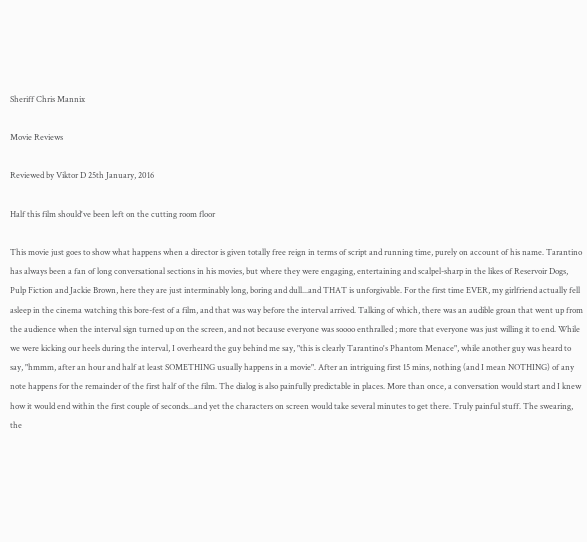Sheriff Chris Mannix

Movie Reviews

Reviewed by Viktor D 25th January, 2016

Half this film should've been left on the cutting room floor

This movie just goes to show what happens when a director is given totally free reign in terms of script and running time, purely on account of his name. Tarantino has always been a fan of long conversational sections in his movies, but where they were engaging, entertaining and scalpel-sharp in the likes of Reservoir Dogs, Pulp Fiction and Jackie Brown, here they are just interminably long, boring and dull...and THAT is unforgivable. For the first time EVER, my girlfriend actually fell asleep in the cinema watching this bore-fest of a film, and that was way before the interval arrived. Talking of which, there was an audible groan that went up from the audience when the interval sign turned up on the screen, and not because everyone was soooo enthralled ; more that everyone was just willing it to end. While we were kicking our heels during the interval, I overheard the guy behind me say, "this is clearly Tarantino's Phantom Menace", while another guy was heard to say, "hmmm, after an hour and half at least SOMETHING usually happens in a movie". After an intriguing first 15 mins, nothing (and I mean NOTHING) of any note happens for the remainder of the first half of the film. The dialog is also painfully predictable in places. More than once, a conversation would start and I knew how it would end within the first couple of seconds...and yet the characters on screen would take several minutes to get there. Truly painful stuff. The swearing, the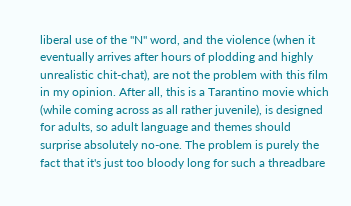liberal use of the "N" word, and the violence (when it eventually arrives after hours of plodding and highly unrealistic chit-chat), are not the problem with this film in my opinion. After all, this is a Tarantino movie which (while coming across as all rather juvenile), is designed for adults, so adult language and themes should surprise absolutely no-one. The problem is purely the fact that it's just too bloody long for such a threadbare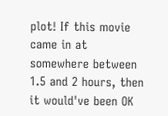plot! If this movie came in at somewhere between 1.5 and 2 hours, then it would've been OK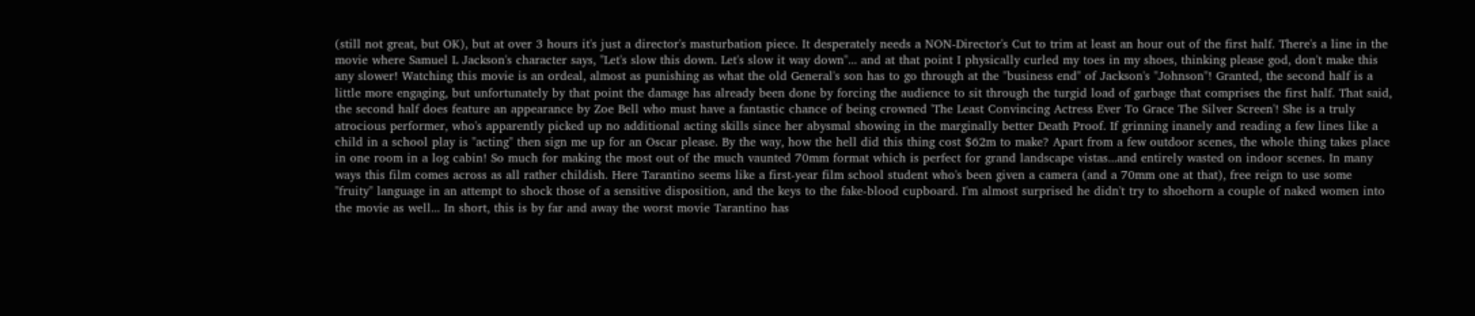(still not great, but OK), but at over 3 hours it's just a director's masturbation piece. It desperately needs a NON-Director's Cut to trim at least an hour out of the first half. There's a line in the movie where Samuel L Jackson's character says, "Let's slow this down. Let's slow it way down"... and at that point I physically curled my toes in my shoes, thinking please god, don't make this any slower! Watching this movie is an ordeal, almost as punishing as what the old General's son has to go through at the "business end" of Jackson's "Johnson"! Granted, the second half is a little more engaging, but unfortunately by that point the damage has already been done by forcing the audience to sit through the turgid load of garbage that comprises the first half. That said, the second half does feature an appearance by Zoe Bell who must have a fantastic chance of being crowned 'The Least Convincing Actress Ever To Grace The Silver Screen'! She is a truly atrocious performer, who's apparently picked up no additional acting skills since her abysmal showing in the marginally better Death Proof. If grinning inanely and reading a few lines like a child in a school play is "acting" then sign me up for an Oscar please. By the way, how the hell did this thing cost $62m to make? Apart from a few outdoor scenes, the whole thing takes place in one room in a log cabin! So much for making the most out of the much vaunted 70mm format which is perfect for grand landscape vistas...and entirely wasted on indoor scenes. In many ways this film comes across as all rather childish. Here Tarantino seems like a first-year film school student who's been given a camera (and a 70mm one at that), free reign to use some "fruity" language in an attempt to shock those of a sensitive disposition, and the keys to the fake-blood cupboard. I'm almost surprised he didn't try to shoehorn a couple of naked women into the movie as well... In short, this is by far and away the worst movie Tarantino has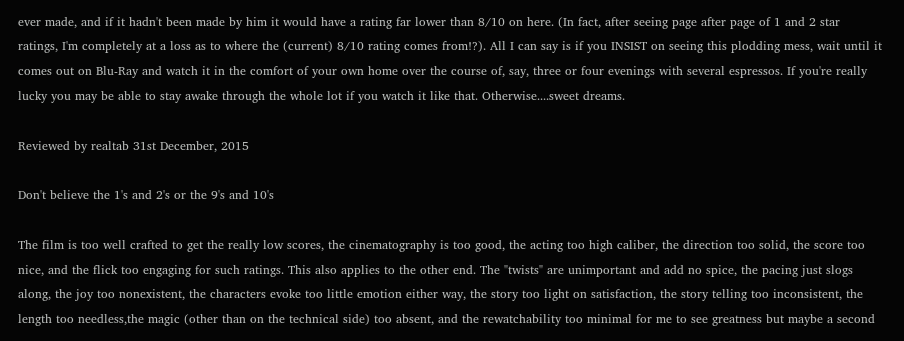ever made, and if it hadn't been made by him it would have a rating far lower than 8/10 on here. (In fact, after seeing page after page of 1 and 2 star ratings, I'm completely at a loss as to where the (current) 8/10 rating comes from!?). All I can say is if you INSIST on seeing this plodding mess, wait until it comes out on Blu-Ray and watch it in the comfort of your own home over the course of, say, three or four evenings with several espressos. If you're really lucky you may be able to stay awake through the whole lot if you watch it like that. Otherwise....sweet dreams.

Reviewed by realtab 31st December, 2015

Don't believe the 1's and 2's or the 9's and 10's

The film is too well crafted to get the really low scores, the cinematography is too good, the acting too high caliber, the direction too solid, the score too nice, and the flick too engaging for such ratings. This also applies to the other end. The "twists" are unimportant and add no spice, the pacing just slogs along, the joy too nonexistent, the characters evoke too little emotion either way, the story too light on satisfaction, the story telling too inconsistent, the length too needless,the magic (other than on the technical side) too absent, and the rewatchability too minimal for me to see greatness but maybe a second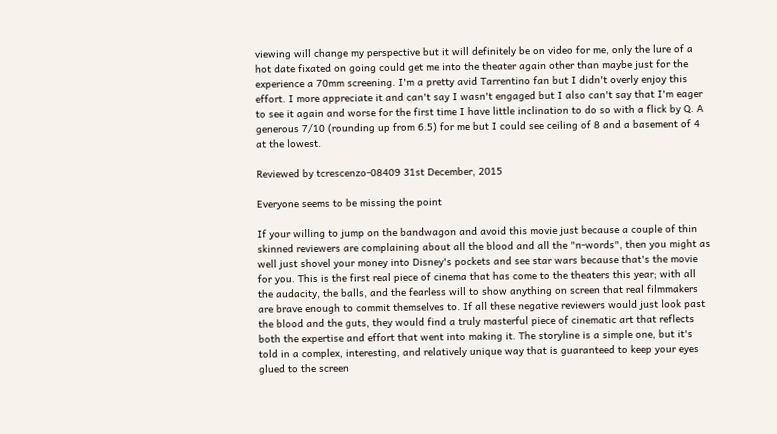viewing will change my perspective but it will definitely be on video for me, only the lure of a hot date fixated on going could get me into the theater again other than maybe just for the experience a 70mm screening. I'm a pretty avid Tarrentino fan but I didn't overly enjoy this effort. I more appreciate it and can't say I wasn't engaged but I also can't say that I'm eager to see it again and worse for the first time I have little inclination to do so with a flick by Q. A generous 7/10 (rounding up from 6.5) for me but I could see ceiling of 8 and a basement of 4 at the lowest.

Reviewed by tcrescenzo-08409 31st December, 2015

Everyone seems to be missing the point

If your willing to jump on the bandwagon and avoid this movie just because a couple of thin skinned reviewers are complaining about all the blood and all the "n-words", then you might as well just shovel your money into Disney's pockets and see star wars because that's the movie for you. This is the first real piece of cinema that has come to the theaters this year; with all the audacity, the balls, and the fearless will to show anything on screen that real filmmakers are brave enough to commit themselves to. If all these negative reviewers would just look past the blood and the guts, they would find a truly masterful piece of cinematic art that reflects both the expertise and effort that went into making it. The storyline is a simple one, but it's told in a complex, interesting, and relatively unique way that is guaranteed to keep your eyes glued to the screen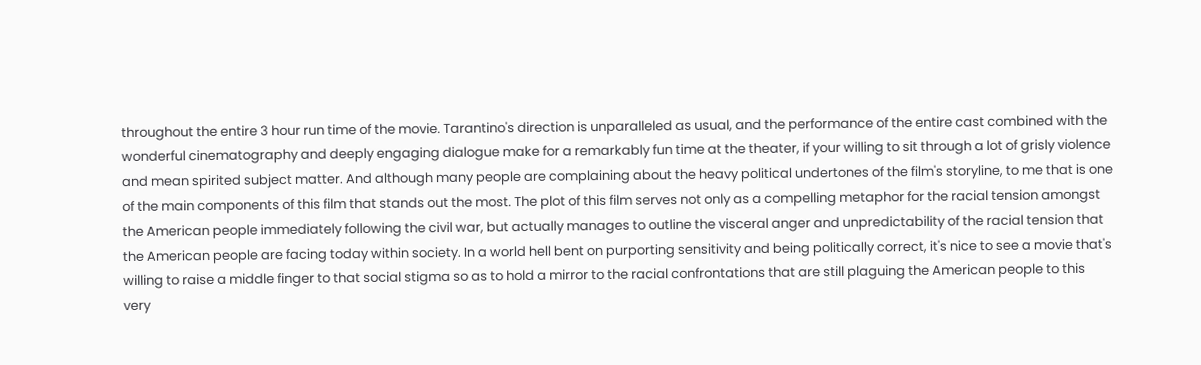throughout the entire 3 hour run time of the movie. Tarantino's direction is unparalleled as usual, and the performance of the entire cast combined with the wonderful cinematography and deeply engaging dialogue make for a remarkably fun time at the theater, if your willing to sit through a lot of grisly violence and mean spirited subject matter. And although many people are complaining about the heavy political undertones of the film's storyline, to me that is one of the main components of this film that stands out the most. The plot of this film serves not only as a compelling metaphor for the racial tension amongst the American people immediately following the civil war, but actually manages to outline the visceral anger and unpredictability of the racial tension that the American people are facing today within society. In a world hell bent on purporting sensitivity and being politically correct, it's nice to see a movie that's willing to raise a middle finger to that social stigma so as to hold a mirror to the racial confrontations that are still plaguing the American people to this very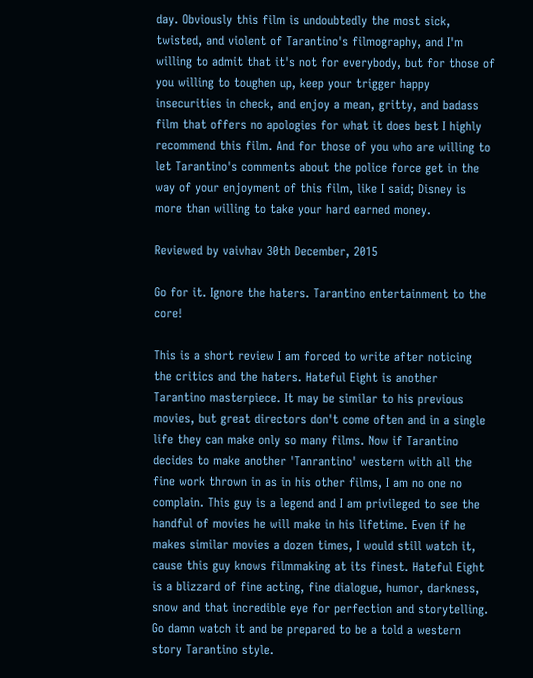day. Obviously this film is undoubtedly the most sick, twisted, and violent of Tarantino's filmography, and I'm willing to admit that it's not for everybody, but for those of you willing to toughen up, keep your trigger happy insecurities in check, and enjoy a mean, gritty, and badass film that offers no apologies for what it does best I highly recommend this film. And for those of you who are willing to let Tarantino's comments about the police force get in the way of your enjoyment of this film, like I said; Disney is more than willing to take your hard earned money.

Reviewed by vaivhav 30th December, 2015

Go for it. Ignore the haters. Tarantino entertainment to the core!

This is a short review I am forced to write after noticing the critics and the haters. Hateful Eight is another Tarantino masterpiece. It may be similar to his previous movies, but great directors don't come often and in a single life they can make only so many films. Now if Tarantino decides to make another 'Tanrantino' western with all the fine work thrown in as in his other films, I am no one no complain. This guy is a legend and I am privileged to see the handful of movies he will make in his lifetime. Even if he makes similar movies a dozen times, I would still watch it, cause this guy knows filmmaking at its finest. Hateful Eight is a blizzard of fine acting, fine dialogue, humor, darkness, snow and that incredible eye for perfection and storytelling. Go damn watch it and be prepared to be a told a western story Tarantino style.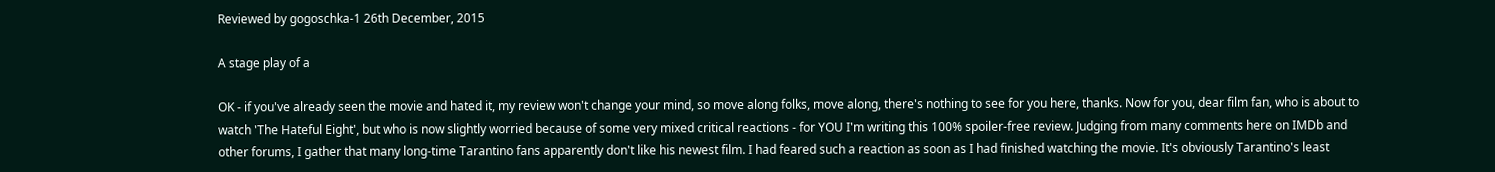Reviewed by gogoschka-1 26th December, 2015

A stage play of a

OK - if you've already seen the movie and hated it, my review won't change your mind, so move along folks, move along, there's nothing to see for you here, thanks. Now for you, dear film fan, who is about to watch 'The Hateful Eight', but who is now slightly worried because of some very mixed critical reactions - for YOU I'm writing this 100% spoiler-free review. Judging from many comments here on IMDb and other forums, I gather that many long-time Tarantino fans apparently don't like his newest film. I had feared such a reaction as soon as I had finished watching the movie. It's obviously Tarantino's least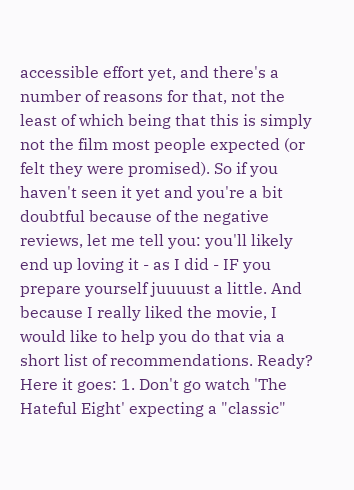accessible effort yet, and there's a number of reasons for that, not the least of which being that this is simply not the film most people expected (or felt they were promised). So if you haven't seen it yet and you're a bit doubtful because of the negative reviews, let me tell you: you'll likely end up loving it - as I did - IF you prepare yourself juuuust a little. And because I really liked the movie, I would like to help you do that via a short list of recommendations. Ready? Here it goes: 1. Don't go watch 'The Hateful Eight' expecting a "classic"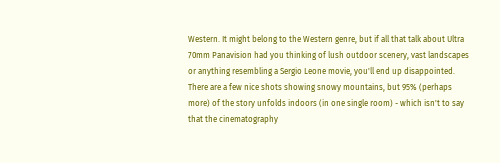Western. It might belong to the Western genre, but if all that talk about Ultra 70mm Panavision had you thinking of lush outdoor scenery, vast landscapes or anything resembling a Sergio Leone movie, you'll end up disappointed. There are a few nice shots showing snowy mountains, but 95% (perhaps more) of the story unfolds indoors (in one single room) - which isn't to say that the cinematography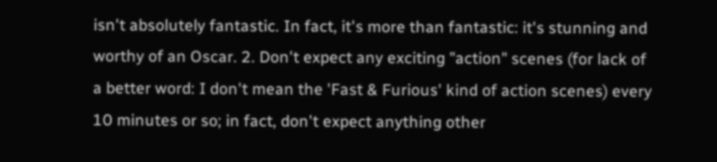isn't absolutely fantastic. In fact, it's more than fantastic: it's stunning and worthy of an Oscar. 2. Don't expect any exciting "action" scenes (for lack of a better word: I don't mean the 'Fast & Furious' kind of action scenes) every 10 minutes or so; in fact, don't expect anything other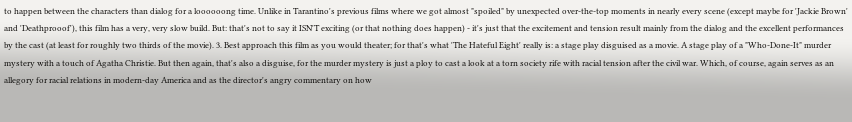to happen between the characters than dialog for a loooooong time. Unlike in Tarantino's previous films where we got almost "spoiled" by unexpected over-the-top moments in nearly every scene (except maybe for 'Jackie Brown' and 'Deathprooof'), this film has a very, very slow build. But: that's not to say it ISN'T exciting (or that nothing does happen) - it's just that the excitement and tension result mainly from the dialog and the excellent performances by the cast (at least for roughly two thirds of the movie). 3. Best approach this film as you would theater; for that's what 'The Hateful Eight' really is: a stage play disguised as a movie. A stage play of a "Who-Done-It" murder mystery with a touch of Agatha Christie. But then again, that's also a disguise, for the murder mystery is just a ploy to cast a look at a torn society rife with racial tension after the civil war. Which, of course, again serves as an allegory for racial relations in modern-day America and as the director's angry commentary on how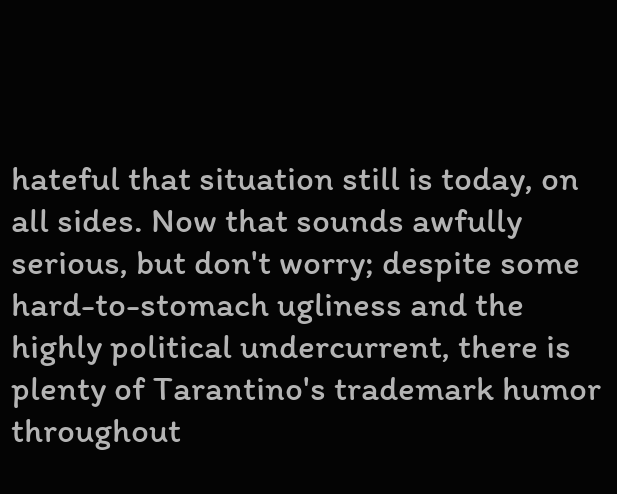hateful that situation still is today, on all sides. Now that sounds awfully serious, but don't worry; despite some hard-to-stomach ugliness and the highly political undercurrent, there is plenty of Tarantino's trademark humor throughout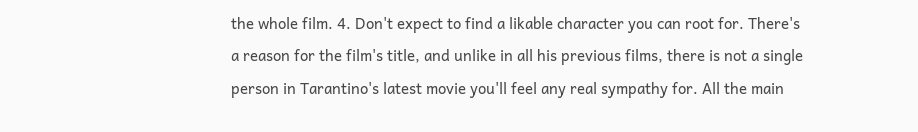the whole film. 4. Don't expect to find a likable character you can root for. There's a reason for the film's title, and unlike in all his previous films, there is not a single person in Tarantino's latest movie you'll feel any real sympathy for. All the main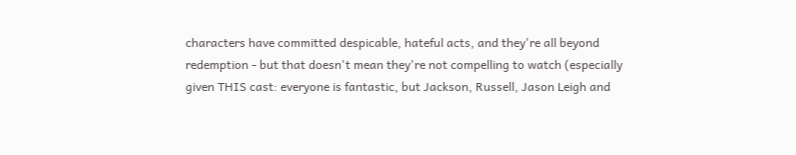characters have committed despicable, hateful acts, and they're all beyond redemption - but that doesn't mean they're not compelling to watch (especially given THIS cast: everyone is fantastic, but Jackson, Russell, Jason Leigh and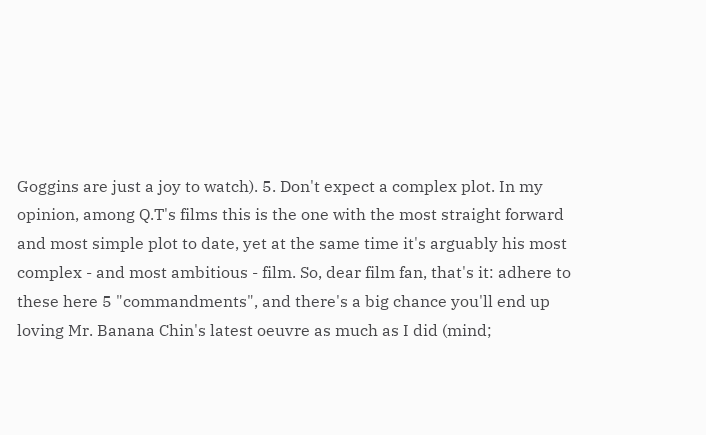Goggins are just a joy to watch). 5. Don't expect a complex plot. In my opinion, among Q.T's films this is the one with the most straight forward and most simple plot to date, yet at the same time it's arguably his most complex - and most ambitious - film. So, dear film fan, that's it: adhere to these here 5 "commandments", and there's a big chance you'll end up loving Mr. Banana Chin's latest oeuvre as much as I did (mind;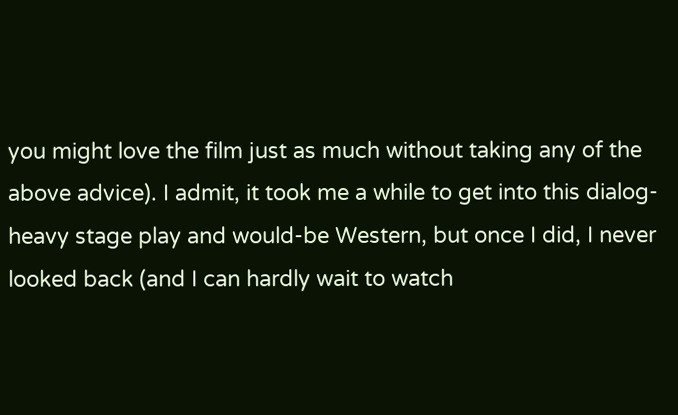you might love the film just as much without taking any of the above advice). I admit, it took me a while to get into this dialog-heavy stage play and would-be Western, but once I did, I never looked back (and I can hardly wait to watch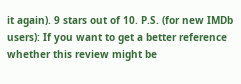it again). 9 stars out of 10. P.S. (for new IMDb users): If you want to get a better reference whether this review might be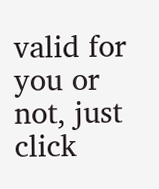valid for you or not, just click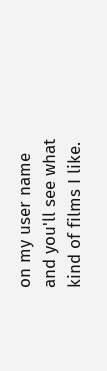on my user name and you'll see what kind of films I like.